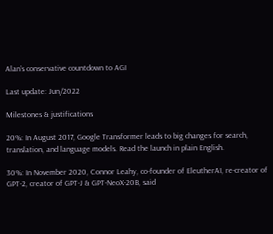Alan’s conservative countdown to AGI

Last update: Jun/2022

Milestones & justifications

20%: In August 2017, Google Transformer leads to big changes for search, translation, and language models. Read the launch in plain English.

30%: In November 2020, Connor Leahy, co-founder of EleutherAI, re-creator of GPT-2, creator of GPT-J & GPT-NeoX-20B, said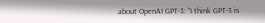about OpenAI GPT-3: “I think GPT-3 is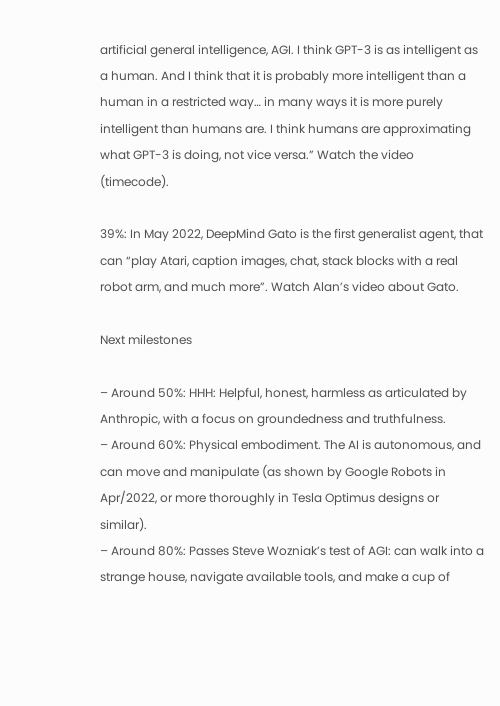artificial general intelligence, AGI. I think GPT-3 is as intelligent as a human. And I think that it is probably more intelligent than a human in a restricted way… in many ways it is more purely intelligent than humans are. I think humans are approximating what GPT-3 is doing, not vice versa.” Watch the video (timecode).

39%: In May 2022, DeepMind Gato is the first generalist agent, that can “play Atari, caption images, chat, stack blocks with a real robot arm, and much more”. Watch Alan’s video about Gato.

Next milestones

– Around 50%: HHH: Helpful, honest, harmless as articulated by Anthropic, with a focus on groundedness and truthfulness.
– Around 60%: Physical embodiment. The AI is autonomous, and can move and manipulate (as shown by Google Robots in Apr/2022, or more thoroughly in Tesla Optimus designs or similar).
– Around 80%: Passes Steve Wozniak’s test of AGI: can walk into a strange house, navigate available tools, and make a cup of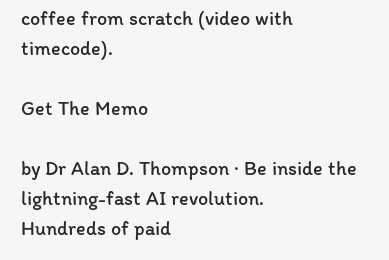coffee from scratch (video with timecode).

Get The Memo

by Dr Alan D. Thompson · Be inside the lightning-fast AI revolution.
Hundreds of paid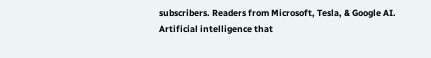subscribers. Readers from Microsoft, Tesla, & Google AI.
Artificial intelligence that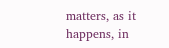matters, as it happens, in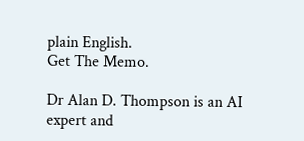plain English.
Get The Memo.

Dr Alan D. Thompson is an AI expert and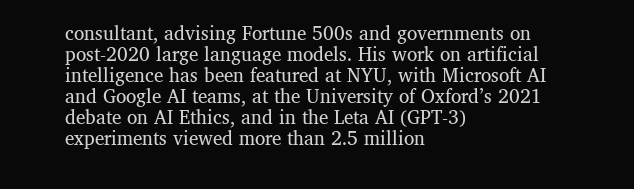consultant, advising Fortune 500s and governments on post-2020 large language models. His work on artificial intelligence has been featured at NYU, with Microsoft AI and Google AI teams, at the University of Oxford’s 2021 debate on AI Ethics, and in the Leta AI (GPT-3) experiments viewed more than 2.5 million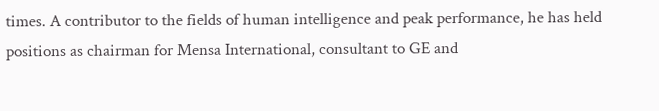times. A contributor to the fields of human intelligence and peak performance, he has held positions as chairman for Mensa International, consultant to GE and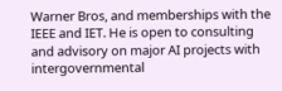Warner Bros, and memberships with the IEEE and IET. He is open to consulting and advisory on major AI projects with intergovernmental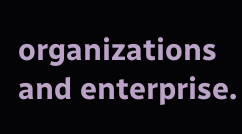organizations and enterprise.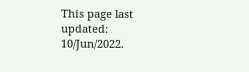This page last updated: 10/Jun/2022.